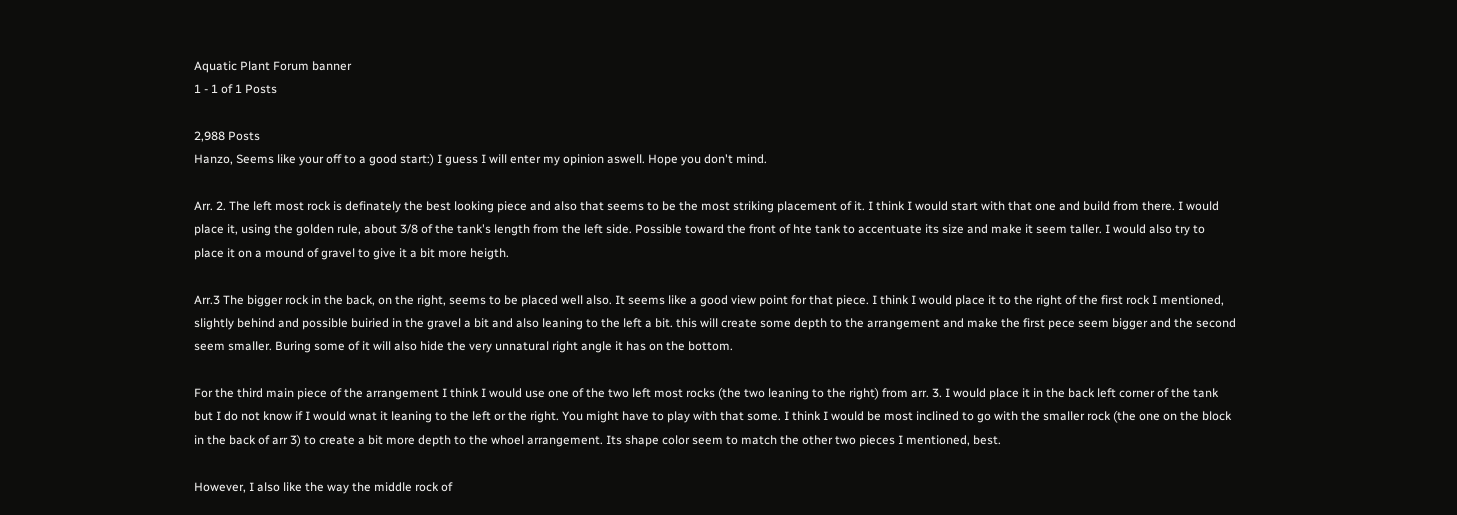Aquatic Plant Forum banner
1 - 1 of 1 Posts

2,988 Posts
Hanzo, Seems like your off to a good start:) I guess I will enter my opinion aswell. Hope you don't mind.

Arr. 2. The left most rock is definately the best looking piece and also that seems to be the most striking placement of it. I think I would start with that one and build from there. I would place it, using the golden rule, about 3/8 of the tank's length from the left side. Possible toward the front of hte tank to accentuate its size and make it seem taller. I would also try to place it on a mound of gravel to give it a bit more heigth.

Arr.3 The bigger rock in the back, on the right, seems to be placed well also. It seems like a good view point for that piece. I think I would place it to the right of the first rock I mentioned, slightly behind and possible buiried in the gravel a bit and also leaning to the left a bit. this will create some depth to the arrangement and make the first pece seem bigger and the second seem smaller. Buring some of it will also hide the very unnatural right angle it has on the bottom.

For the third main piece of the arrangement I think I would use one of the two left most rocks (the two leaning to the right) from arr. 3. I would place it in the back left corner of the tank but I do not know if I would wnat it leaning to the left or the right. You might have to play with that some. I think I would be most inclined to go with the smaller rock (the one on the block in the back of arr 3) to create a bit more depth to the whoel arrangement. Its shape color seem to match the other two pieces I mentioned, best.

However, I also like the way the middle rock of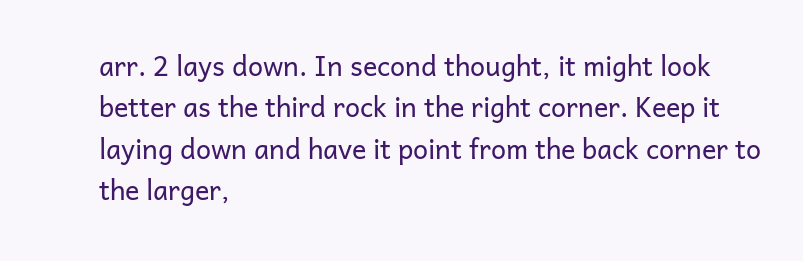arr. 2 lays down. In second thought, it might look better as the third rock in the right corner. Keep it laying down and have it point from the back corner to the larger,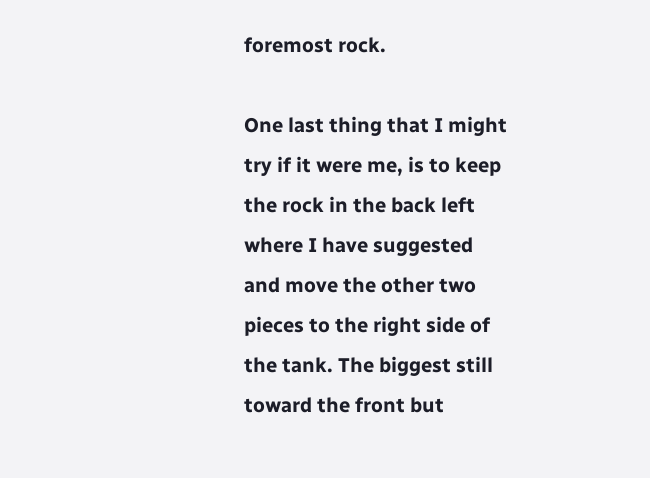foremost rock.

One last thing that I might try if it were me, is to keep the rock in the back left where I have suggested and move the other two pieces to the right side of the tank. The biggest still toward the front but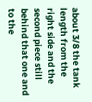about 3/8 the tank length from the right side and the second piece still behind that one and to the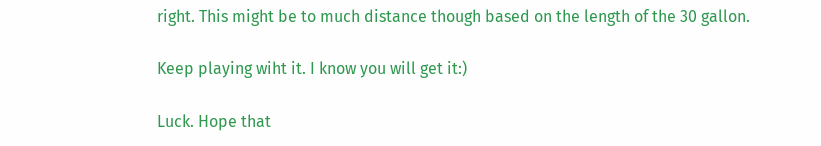right. This might be to much distance though based on the length of the 30 gallon.

Keep playing wiht it. I know you will get it:)

Luck. Hope that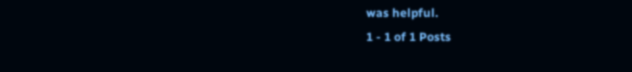was helpful.
1 - 1 of 1 Posts